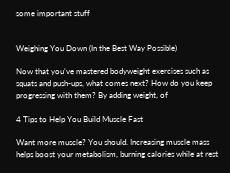some important stuff


Weighing You Down (In the Best Way Possible)

Now that you’ve mastered bodyweight exercises such as squats and push-ups, what comes next? How do you keep progressing with them? By adding weight, of

4 Tips to Help You Build Muscle Fast

Want more muscle? You should. Increasing muscle mass helps boost your metabolism, burning calories while at rest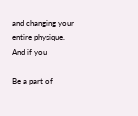and changing your entire physique. And if you

Be a part of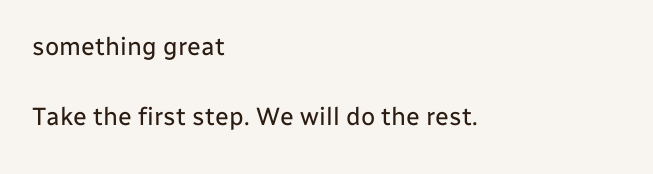something great

Take the first step. We will do the rest.